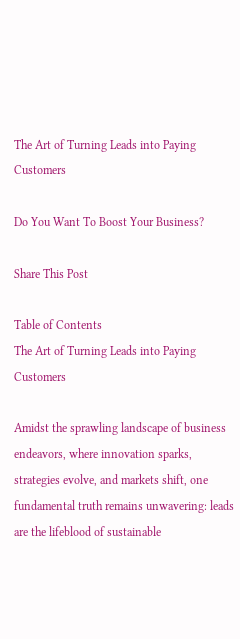The Art of Turning Leads into Paying Customers

Do You Want To Boost Your Business?

Share This Post

Table of Contents
The Art of Turning Leads into Paying Customers

Amidst the sprawling landscape of business endeavors, where innovation sparks, strategies evolve, and markets shift, one fundamental truth remains unwavering: leads are the lifeblood of sustainable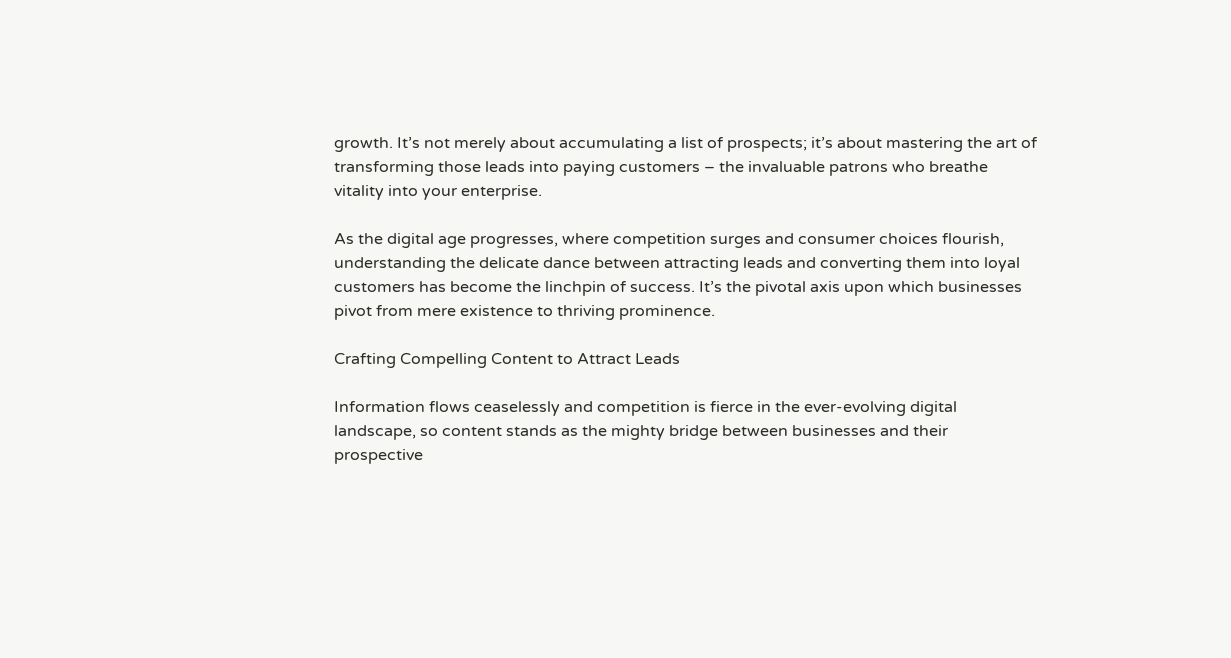growth. It’s not merely about accumulating a list of prospects; it’s about mastering the art of transforming those leads into paying customers – the invaluable patrons who breathe vitality into your enterprise.

As the digital age progresses, where competition surges and consumer choices flourish, understanding the delicate dance between attracting leads and converting them into loyal customers has become the linchpin of success. It’s the pivotal axis upon which businesses pivot from mere existence to thriving prominence.

Crafting Compelling Content to Attract Leads

Information flows ceaselessly and competition is fierce in the ever-evolving digital landscape, so content stands as the mighty bridge between businesses and their prospective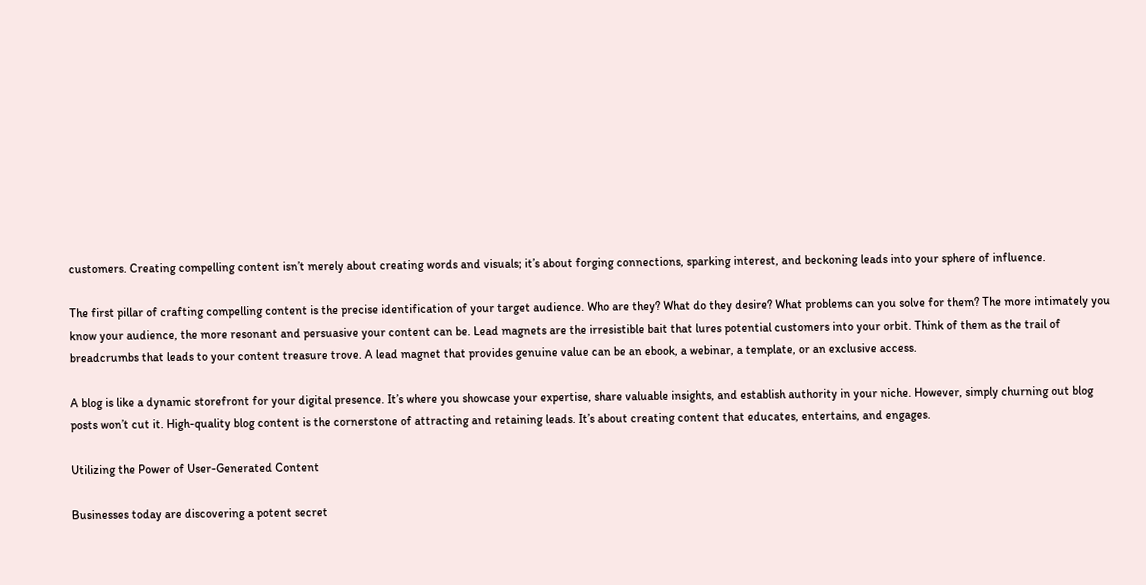customers. Creating compelling content isn’t merely about creating words and visuals; it’s about forging connections, sparking interest, and beckoning leads into your sphere of influence.

The first pillar of crafting compelling content is the precise identification of your target audience. Who are they? What do they desire? What problems can you solve for them? The more intimately you know your audience, the more resonant and persuasive your content can be. Lead magnets are the irresistible bait that lures potential customers into your orbit. Think of them as the trail of breadcrumbs that leads to your content treasure trove. A lead magnet that provides genuine value can be an ebook, a webinar, a template, or an exclusive access.

A blog is like a dynamic storefront for your digital presence. It’s where you showcase your expertise, share valuable insights, and establish authority in your niche. However, simply churning out blog posts won’t cut it. High-quality blog content is the cornerstone of attracting and retaining leads. It’s about creating content that educates, entertains, and engages.

Utilizing the Power of User-Generated Content

Businesses today are discovering a potent secret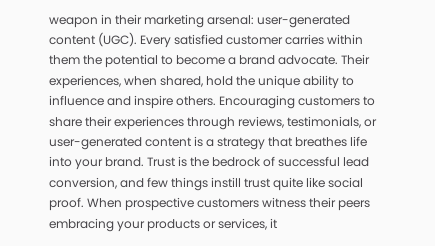weapon in their marketing arsenal: user-generated content (UGC). Every satisfied customer carries within them the potential to become a brand advocate. Their experiences, when shared, hold the unique ability to influence and inspire others. Encouraging customers to share their experiences through reviews, testimonials, or user-generated content is a strategy that breathes life into your brand. Trust is the bedrock of successful lead conversion, and few things instill trust quite like social proof. When prospective customers witness their peers embracing your products or services, it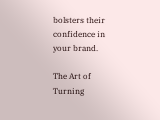bolsters their confidence in your brand.

The Art of Turning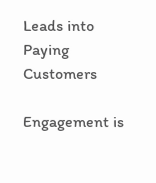Leads into Paying Customers

Engagement is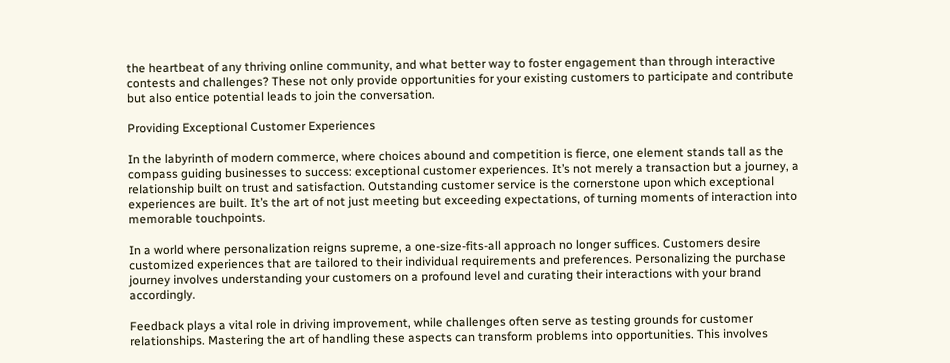the heartbeat of any thriving online community, and what better way to foster engagement than through interactive contests and challenges? These not only provide opportunities for your existing customers to participate and contribute but also entice potential leads to join the conversation.

Providing Exceptional Customer Experiences

In the labyrinth of modern commerce, where choices abound and competition is fierce, one element stands tall as the compass guiding businesses to success: exceptional customer experiences. It’s not merely a transaction but a journey, a relationship built on trust and satisfaction. Outstanding customer service is the cornerstone upon which exceptional experiences are built. It’s the art of not just meeting but exceeding expectations, of turning moments of interaction into memorable touchpoints.

In a world where personalization reigns supreme, a one-size-fits-all approach no longer suffices. Customers desire customized experiences that are tailored to their individual requirements and preferences. Personalizing the purchase journey involves understanding your customers on a profound level and curating their interactions with your brand accordingly.

Feedback plays a vital role in driving improvement, while challenges often serve as testing grounds for customer relationships. Mastering the art of handling these aspects can transform problems into opportunities. This involves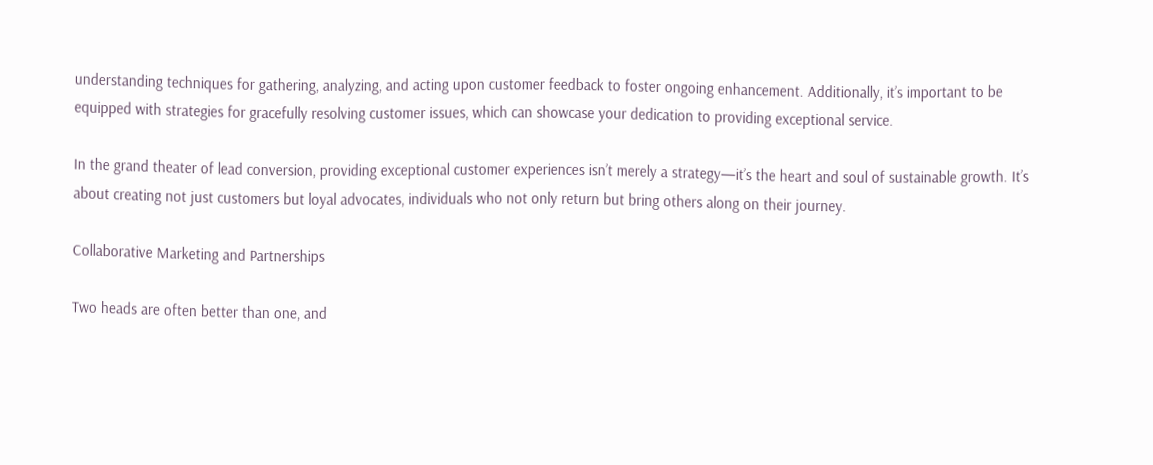understanding techniques for gathering, analyzing, and acting upon customer feedback to foster ongoing enhancement. Additionally, it’s important to be equipped with strategies for gracefully resolving customer issues, which can showcase your dedication to providing exceptional service.

In the grand theater of lead conversion, providing exceptional customer experiences isn’t merely a strategy—it’s the heart and soul of sustainable growth. It’s about creating not just customers but loyal advocates, individuals who not only return but bring others along on their journey.

Collaborative Marketing and Partnerships

Two heads are often better than one, and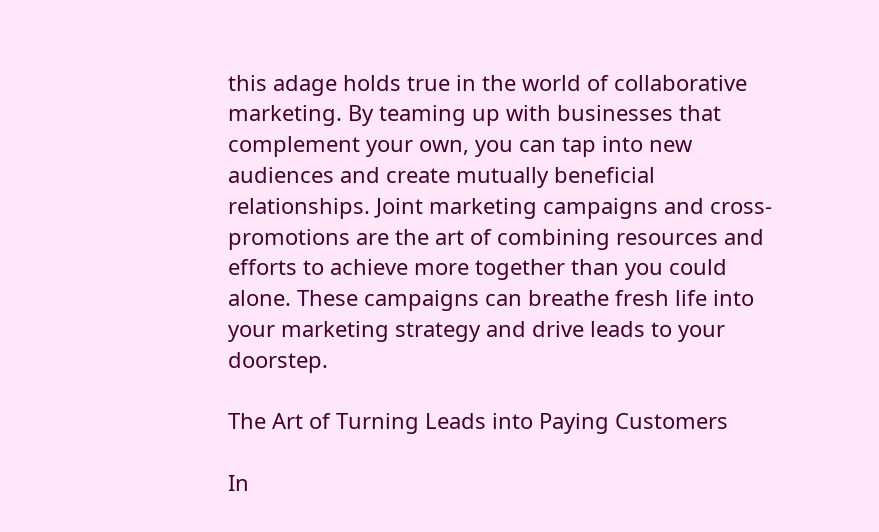this adage holds true in the world of collaborative marketing. By teaming up with businesses that complement your own, you can tap into new audiences and create mutually beneficial relationships. Joint marketing campaigns and cross-promotions are the art of combining resources and efforts to achieve more together than you could alone. These campaigns can breathe fresh life into your marketing strategy and drive leads to your doorstep.

The Art of Turning Leads into Paying Customers

In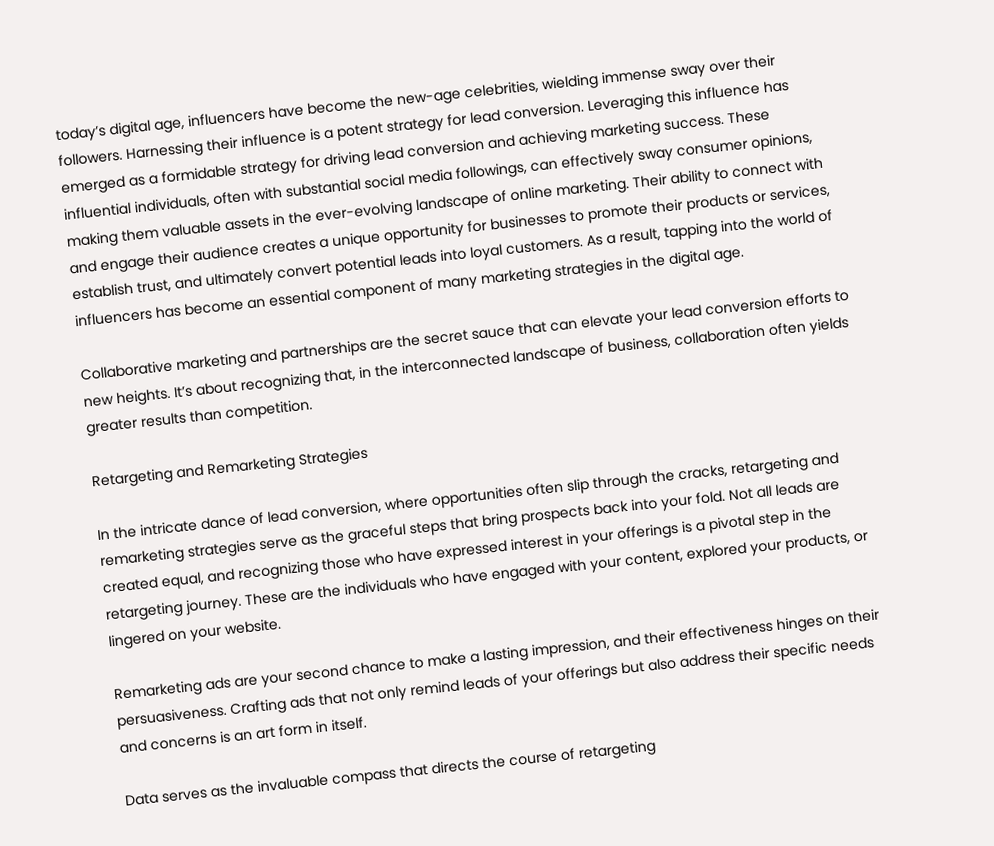today’s digital age, influencers have become the new-age celebrities, wielding immense sway over their followers. Harnessing their influence is a potent strategy for lead conversion. Leveraging this influence has emerged as a formidable strategy for driving lead conversion and achieving marketing success. These influential individuals, often with substantial social media followings, can effectively sway consumer opinions, making them valuable assets in the ever-evolving landscape of online marketing. Their ability to connect with and engage their audience creates a unique opportunity for businesses to promote their products or services, establish trust, and ultimately convert potential leads into loyal customers. As a result, tapping into the world of influencers has become an essential component of many marketing strategies in the digital age.

Collaborative marketing and partnerships are the secret sauce that can elevate your lead conversion efforts to new heights. It’s about recognizing that, in the interconnected landscape of business, collaboration often yields greater results than competition.

Retargeting and Remarketing Strategies

In the intricate dance of lead conversion, where opportunities often slip through the cracks, retargeting and remarketing strategies serve as the graceful steps that bring prospects back into your fold. Not all leads are created equal, and recognizing those who have expressed interest in your offerings is a pivotal step in the retargeting journey. These are the individuals who have engaged with your content, explored your products, or lingered on your website.

Remarketing ads are your second chance to make a lasting impression, and their effectiveness hinges on their persuasiveness. Crafting ads that not only remind leads of your offerings but also address their specific needs and concerns is an art form in itself.

Data serves as the invaluable compass that directs the course of retargeting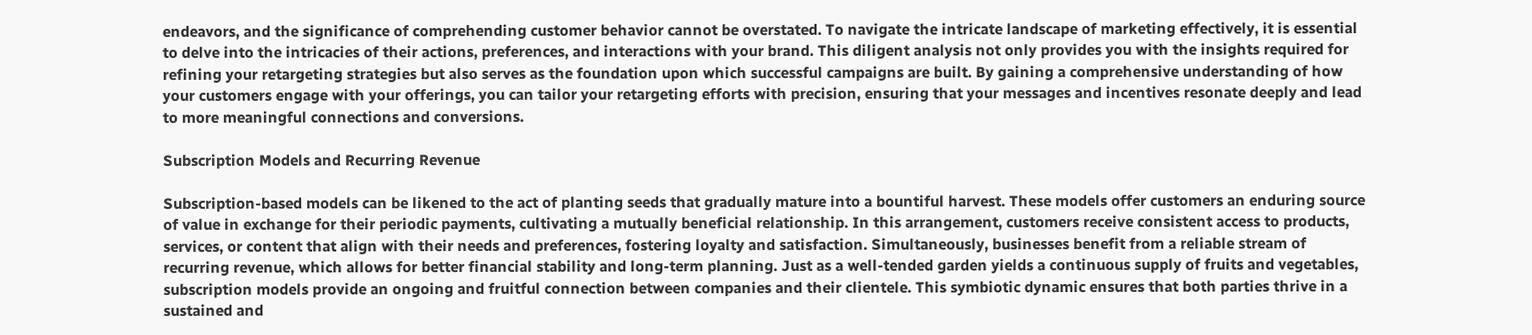endeavors, and the significance of comprehending customer behavior cannot be overstated. To navigate the intricate landscape of marketing effectively, it is essential to delve into the intricacies of their actions, preferences, and interactions with your brand. This diligent analysis not only provides you with the insights required for refining your retargeting strategies but also serves as the foundation upon which successful campaigns are built. By gaining a comprehensive understanding of how your customers engage with your offerings, you can tailor your retargeting efforts with precision, ensuring that your messages and incentives resonate deeply and lead to more meaningful connections and conversions.

Subscription Models and Recurring Revenue

Subscription-based models can be likened to the act of planting seeds that gradually mature into a bountiful harvest. These models offer customers an enduring source of value in exchange for their periodic payments, cultivating a mutually beneficial relationship. In this arrangement, customers receive consistent access to products, services, or content that align with their needs and preferences, fostering loyalty and satisfaction. Simultaneously, businesses benefit from a reliable stream of recurring revenue, which allows for better financial stability and long-term planning. Just as a well-tended garden yields a continuous supply of fruits and vegetables, subscription models provide an ongoing and fruitful connection between companies and their clientele. This symbiotic dynamic ensures that both parties thrive in a sustained and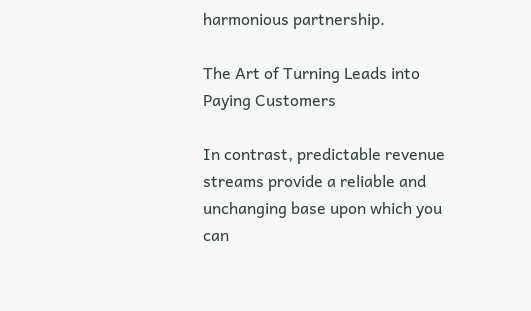harmonious partnership.

The Art of Turning Leads into Paying Customers

In contrast, predictable revenue streams provide a reliable and unchanging base upon which you can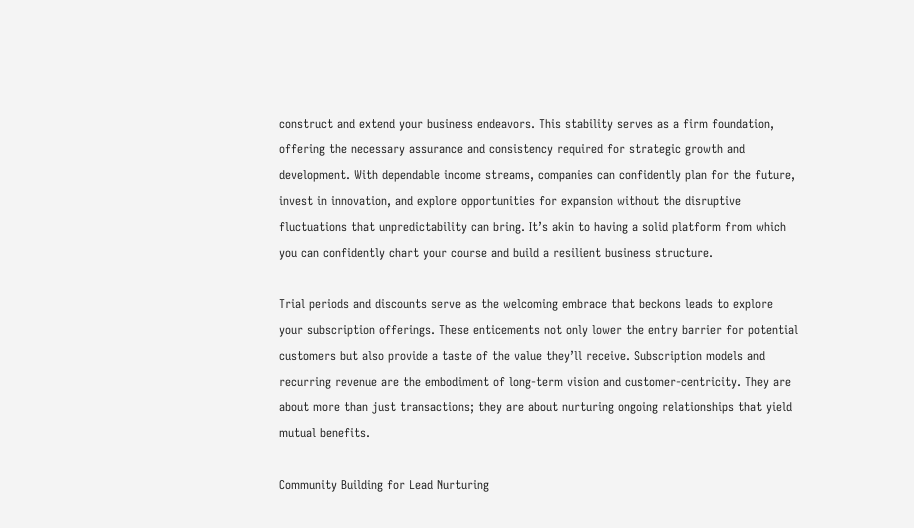construct and extend your business endeavors. This stability serves as a firm foundation, offering the necessary assurance and consistency required for strategic growth and development. With dependable income streams, companies can confidently plan for the future, invest in innovation, and explore opportunities for expansion without the disruptive fluctuations that unpredictability can bring. It’s akin to having a solid platform from which you can confidently chart your course and build a resilient business structure.

Trial periods and discounts serve as the welcoming embrace that beckons leads to explore your subscription offerings. These enticements not only lower the entry barrier for potential customers but also provide a taste of the value they’ll receive. Subscription models and recurring revenue are the embodiment of long-term vision and customer-centricity. They are about more than just transactions; they are about nurturing ongoing relationships that yield mutual benefits.

Community Building for Lead Nurturing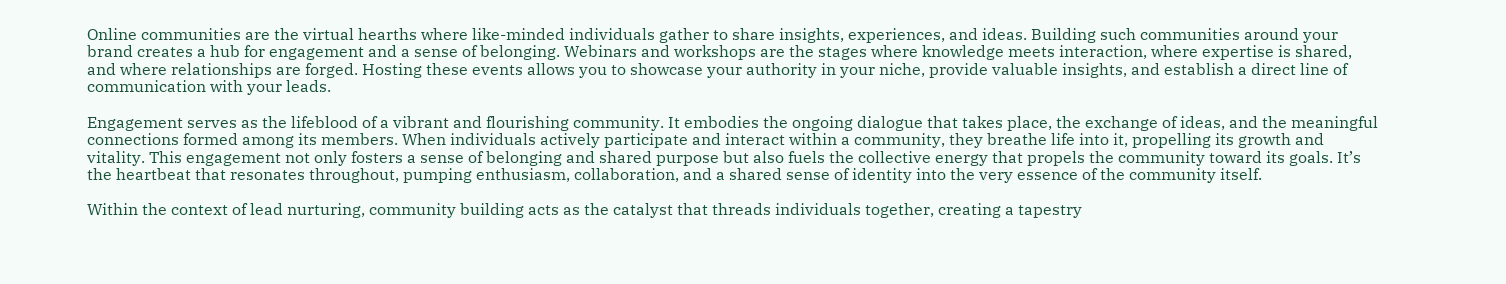Online communities are the virtual hearths where like-minded individuals gather to share insights, experiences, and ideas. Building such communities around your brand creates a hub for engagement and a sense of belonging. Webinars and workshops are the stages where knowledge meets interaction, where expertise is shared, and where relationships are forged. Hosting these events allows you to showcase your authority in your niche, provide valuable insights, and establish a direct line of communication with your leads.

Engagement serves as the lifeblood of a vibrant and flourishing community. It embodies the ongoing dialogue that takes place, the exchange of ideas, and the meaningful connections formed among its members. When individuals actively participate and interact within a community, they breathe life into it, propelling its growth and vitality. This engagement not only fosters a sense of belonging and shared purpose but also fuels the collective energy that propels the community toward its goals. It’s the heartbeat that resonates throughout, pumping enthusiasm, collaboration, and a shared sense of identity into the very essence of the community itself.

Within the context of lead nurturing, community building acts as the catalyst that threads individuals together, creating a tapestry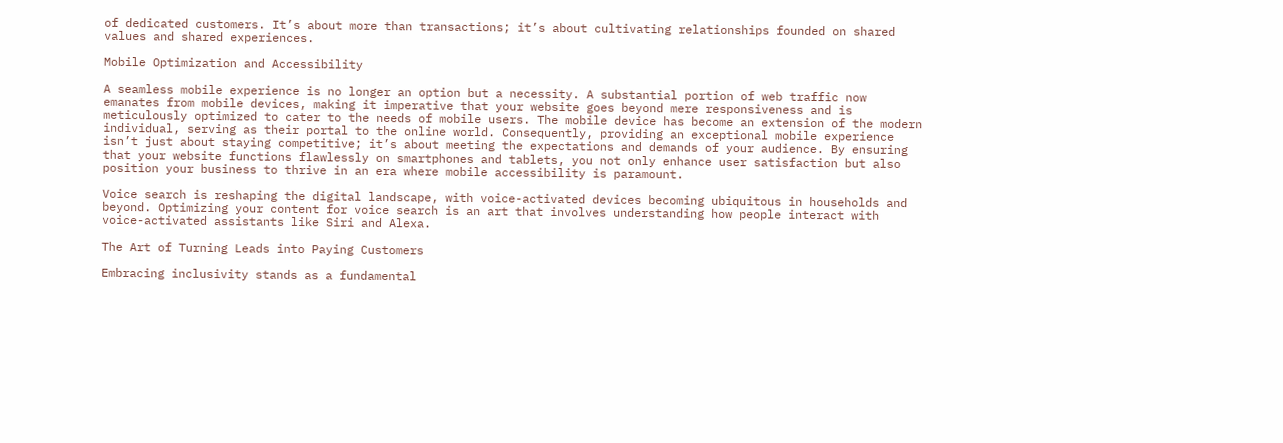of dedicated customers. It’s about more than transactions; it’s about cultivating relationships founded on shared values and shared experiences.

Mobile Optimization and Accessibility

A seamless mobile experience is no longer an option but a necessity. A substantial portion of web traffic now emanates from mobile devices, making it imperative that your website goes beyond mere responsiveness and is meticulously optimized to cater to the needs of mobile users. The mobile device has become an extension of the modern individual, serving as their portal to the online world. Consequently, providing an exceptional mobile experience isn’t just about staying competitive; it’s about meeting the expectations and demands of your audience. By ensuring that your website functions flawlessly on smartphones and tablets, you not only enhance user satisfaction but also position your business to thrive in an era where mobile accessibility is paramount.

Voice search is reshaping the digital landscape, with voice-activated devices becoming ubiquitous in households and beyond. Optimizing your content for voice search is an art that involves understanding how people interact with voice-activated assistants like Siri and Alexa.

The Art of Turning Leads into Paying Customers

Embracing inclusivity stands as a fundamental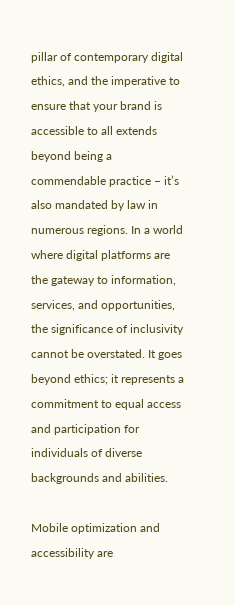pillar of contemporary digital ethics, and the imperative to ensure that your brand is accessible to all extends beyond being a commendable practice – it’s also mandated by law in numerous regions. In a world where digital platforms are the gateway to information, services, and opportunities, the significance of inclusivity cannot be overstated. It goes beyond ethics; it represents a commitment to equal access and participation for individuals of diverse backgrounds and abilities.

Mobile optimization and accessibility are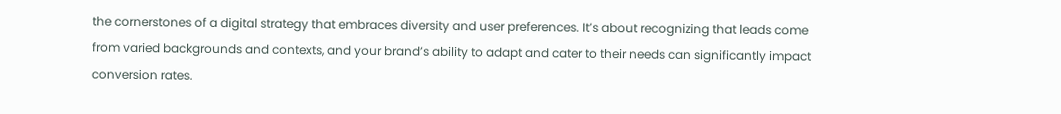the cornerstones of a digital strategy that embraces diversity and user preferences. It’s about recognizing that leads come from varied backgrounds and contexts, and your brand’s ability to adapt and cater to their needs can significantly impact conversion rates.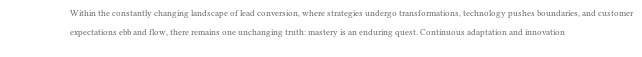Within the constantly changing landscape of lead conversion, where strategies undergo transformations, technology pushes boundaries, and customer expectations ebb and flow, there remains one unchanging truth: mastery is an enduring quest. Continuous adaptation and innovation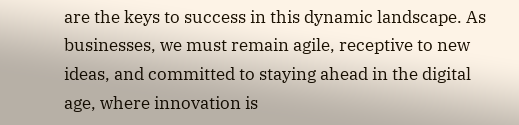are the keys to success in this dynamic landscape. As businesses, we must remain agile, receptive to new ideas, and committed to staying ahead in the digital age, where innovation is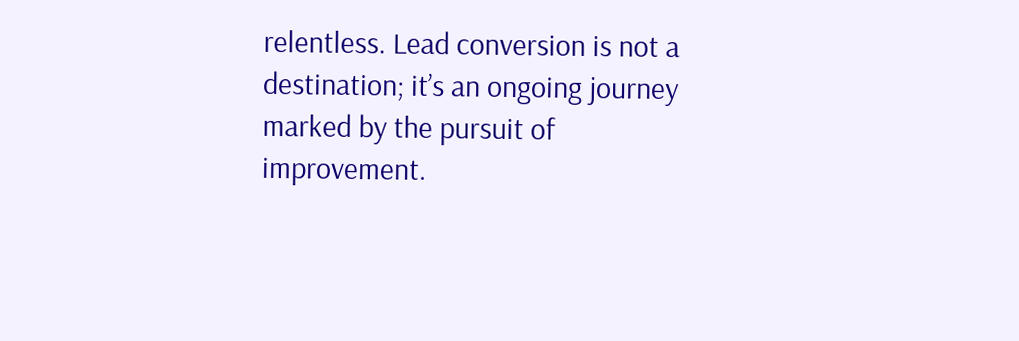relentless. Lead conversion is not a destination; it’s an ongoing journey marked by the pursuit of improvement.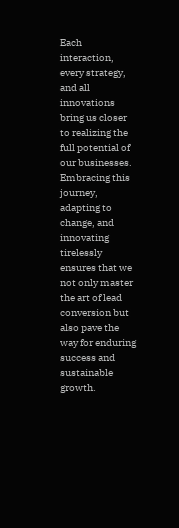Each interaction, every strategy, and all innovations bring us closer to realizing the full potential of our businesses. Embracing this journey, adapting to change, and innovating tirelessly ensures that we not only master the art of lead conversion but also pave the way for enduring success and sustainable growth.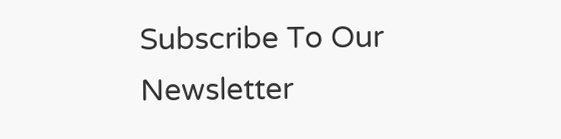Subscribe To Our Newsletter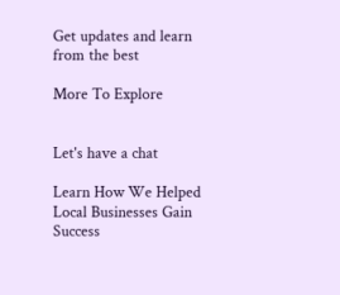Get updates and learn from the best

More To Explore


Let's have a chat

Learn How We Helped Local Businesses Gain Success